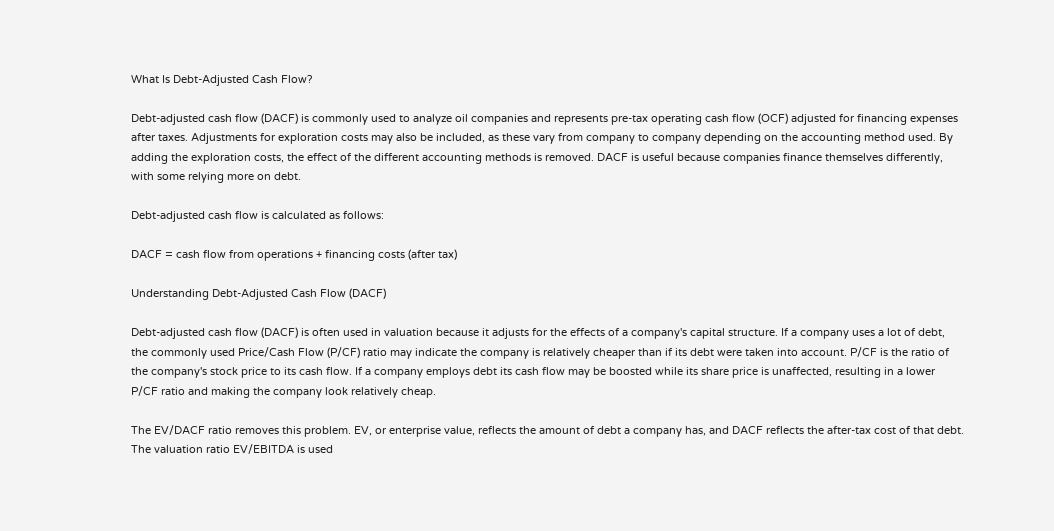What Is Debt-Adjusted Cash Flow?

Debt-adjusted cash flow (DACF) is commonly used to analyze oil companies and represents pre-tax operating cash flow (OCF) adjusted for financing expenses after taxes. Adjustments for exploration costs may also be included, as these vary from company to company depending on the accounting method used. By adding the exploration costs, the effect of the different accounting methods is removed. DACF is useful because companies finance themselves differently, with some relying more on debt.

Debt-adjusted cash flow is calculated as follows:

DACF = cash flow from operations + financing costs (after tax)

Understanding Debt-Adjusted Cash Flow (DACF)

Debt-adjusted cash flow (DACF) is often used in valuation because it adjusts for the effects of a company's capital structure. If a company uses a lot of debt, the commonly used Price/Cash Flow (P/CF) ratio may indicate the company is relatively cheaper than if its debt were taken into account. P/CF is the ratio of the company's stock price to its cash flow. If a company employs debt its cash flow may be boosted while its share price is unaffected, resulting in a lower P/CF ratio and making the company look relatively cheap.

The EV/DACF ratio removes this problem. EV, or enterprise value, reflects the amount of debt a company has, and DACF reflects the after-tax cost of that debt. The valuation ratio EV/EBITDA is used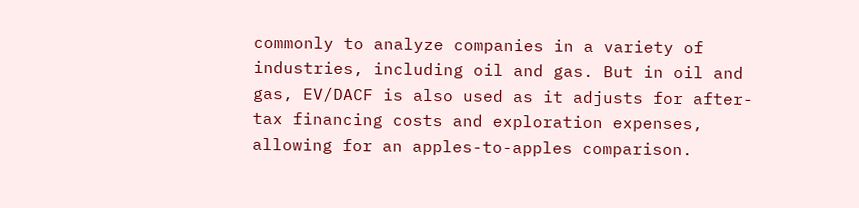commonly to analyze companies in a variety of industries, including oil and gas. But in oil and gas, EV/DACF is also used as it adjusts for after-tax financing costs and exploration expenses, allowing for an apples-to-apples comparison.